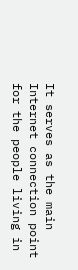It serves as the main Internet connection point for the people living in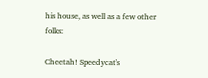his house, as well as a few other folks:

Cheetah! Speedycat's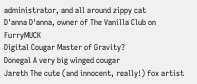administrator, and all around zippy cat
D'anna D'anna, owner of The Vanilla Club on FurryMUCK
Digital Cougar Master of Gravity?
Donegal A very big winged cougar
Jareth The cute (and innocent, really!) fox artist